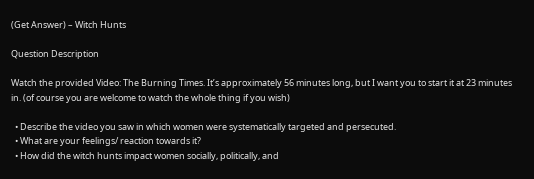(Get Answer) – Witch Hunts

Question Description

Watch the provided Video: The Burning Times. It’s approximately 56 minutes long, but I want you to start it at 23 minutes in. (of course you are welcome to watch the whole thing if you wish)

  • Describe the video you saw in which women were systematically targeted and persecuted.
  • What are your feelings/ reaction towards it?
  • How did the witch hunts impact women socially, politically, and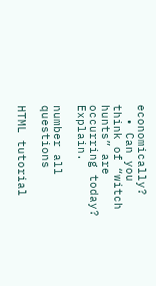economically?
  • Can you think of “witch hunts” are occurring today? Explain.

number all questions

HTML tutorial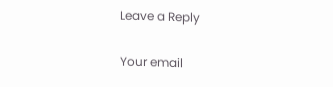Leave a Reply

Your email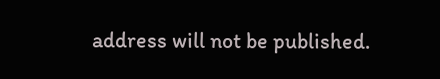address will not be published.